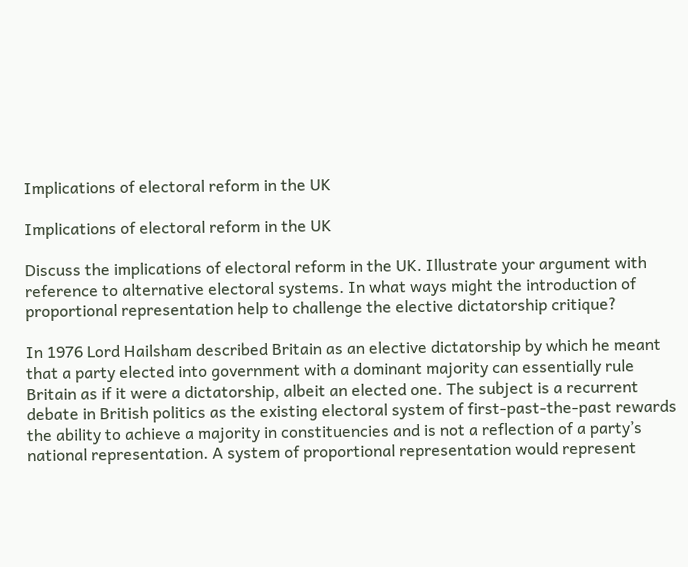Implications of electoral reform in the UK

Implications of electoral reform in the UK

Discuss the implications of electoral reform in the UK. Illustrate your argument with reference to alternative electoral systems. In what ways might the introduction of proportional representation help to challenge the elective dictatorship critique?

In 1976 Lord Hailsham described Britain as an elective dictatorship by which he meant that a party elected into government with a dominant majority can essentially rule Britain as if it were a dictatorship, albeit an elected one. The subject is a recurrent debate in British politics as the existing electoral system of first-past-the-past rewards the ability to achieve a majority in constituencies and is not a reflection of a party’s national representation. A system of proportional representation would represent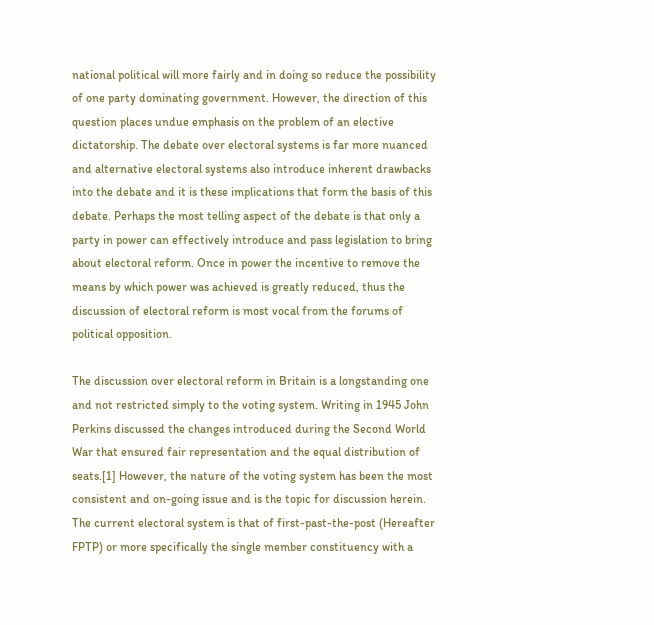national political will more fairly and in doing so reduce the possibility of one party dominating government. However, the direction of this question places undue emphasis on the problem of an elective dictatorship. The debate over electoral systems is far more nuanced and alternative electoral systems also introduce inherent drawbacks into the debate and it is these implications that form the basis of this debate. Perhaps the most telling aspect of the debate is that only a party in power can effectively introduce and pass legislation to bring about electoral reform. Once in power the incentive to remove the means by which power was achieved is greatly reduced, thus the discussion of electoral reform is most vocal from the forums of political opposition.

The discussion over electoral reform in Britain is a longstanding one and not restricted simply to the voting system. Writing in 1945 John Perkins discussed the changes introduced during the Second World War that ensured fair representation and the equal distribution of seats.[1] However, the nature of the voting system has been the most consistent and on-going issue and is the topic for discussion herein. The current electoral system is that of first-past-the-post (Hereafter FPTP) or more specifically the single member constituency with a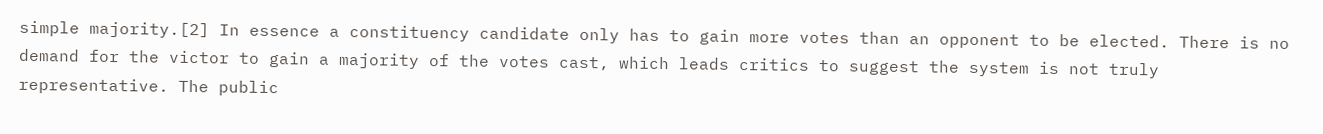simple majority.[2] In essence a constituency candidate only has to gain more votes than an opponent to be elected. There is no demand for the victor to gain a majority of the votes cast, which leads critics to suggest the system is not truly representative. The public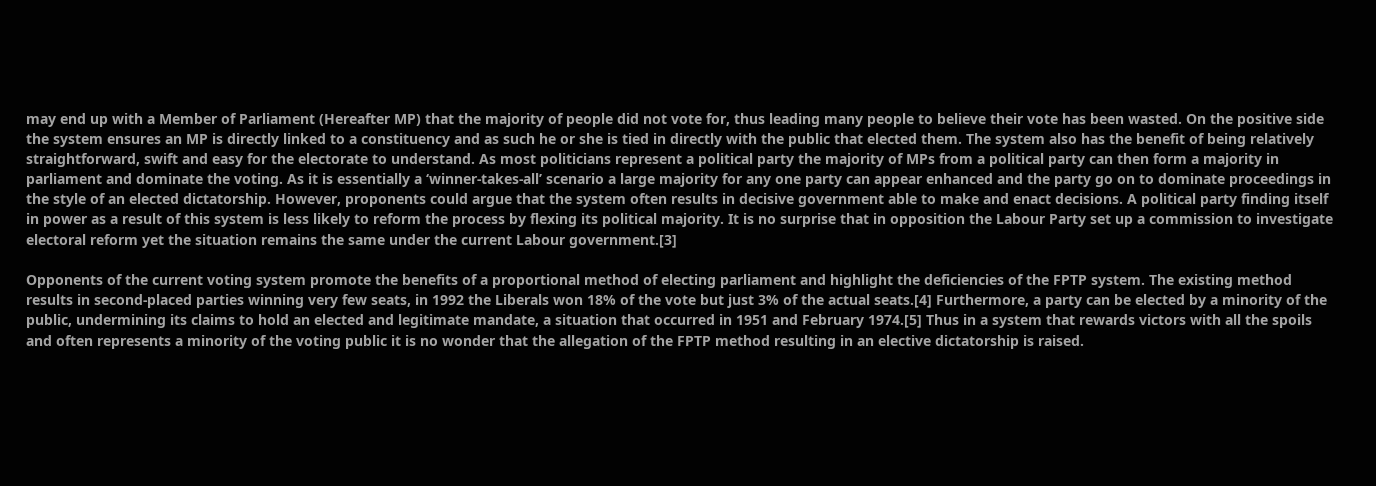may end up with a Member of Parliament (Hereafter MP) that the majority of people did not vote for, thus leading many people to believe their vote has been wasted. On the positive side the system ensures an MP is directly linked to a constituency and as such he or she is tied in directly with the public that elected them. The system also has the benefit of being relatively straightforward, swift and easy for the electorate to understand. As most politicians represent a political party the majority of MPs from a political party can then form a majority in parliament and dominate the voting. As it is essentially a ‘winner-takes-all’ scenario a large majority for any one party can appear enhanced and the party go on to dominate proceedings in the style of an elected dictatorship. However, proponents could argue that the system often results in decisive government able to make and enact decisions. A political party finding itself in power as a result of this system is less likely to reform the process by flexing its political majority. It is no surprise that in opposition the Labour Party set up a commission to investigate electoral reform yet the situation remains the same under the current Labour government.[3]

Opponents of the current voting system promote the benefits of a proportional method of electing parliament and highlight the deficiencies of the FPTP system. The existing method results in second-placed parties winning very few seats, in 1992 the Liberals won 18% of the vote but just 3% of the actual seats.[4] Furthermore, a party can be elected by a minority of the public, undermining its claims to hold an elected and legitimate mandate, a situation that occurred in 1951 and February 1974.[5] Thus in a system that rewards victors with all the spoils and often represents a minority of the voting public it is no wonder that the allegation of the FPTP method resulting in an elective dictatorship is raised.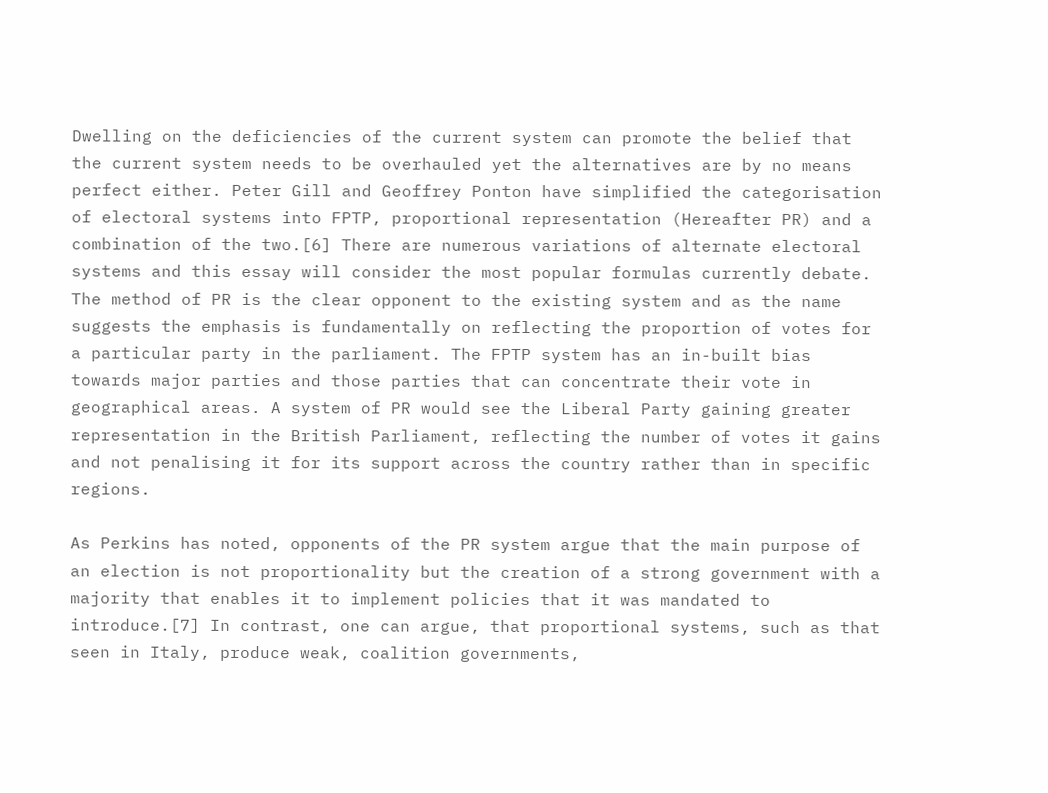Dwelling on the deficiencies of the current system can promote the belief that the current system needs to be overhauled yet the alternatives are by no means perfect either. Peter Gill and Geoffrey Ponton have simplified the categorisation of electoral systems into FPTP, proportional representation (Hereafter PR) and a combination of the two.[6] There are numerous variations of alternate electoral systems and this essay will consider the most popular formulas currently debate. The method of PR is the clear opponent to the existing system and as the name suggests the emphasis is fundamentally on reflecting the proportion of votes for a particular party in the parliament. The FPTP system has an in-built bias towards major parties and those parties that can concentrate their vote in geographical areas. A system of PR would see the Liberal Party gaining greater representation in the British Parliament, reflecting the number of votes it gains and not penalising it for its support across the country rather than in specific regions.

As Perkins has noted, opponents of the PR system argue that the main purpose of an election is not proportionality but the creation of a strong government with a majority that enables it to implement policies that it was mandated to introduce.[7] In contrast, one can argue, that proportional systems, such as that seen in Italy, produce weak, coalition governments,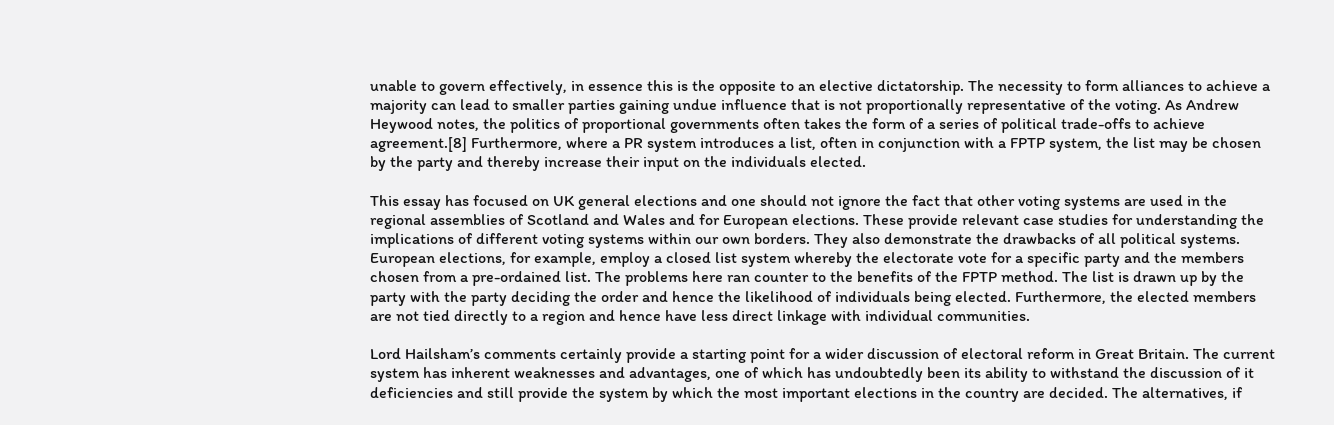unable to govern effectively, in essence this is the opposite to an elective dictatorship. The necessity to form alliances to achieve a majority can lead to smaller parties gaining undue influence that is not proportionally representative of the voting. As Andrew Heywood notes, the politics of proportional governments often takes the form of a series of political trade-offs to achieve agreement.[8] Furthermore, where a PR system introduces a list, often in conjunction with a FPTP system, the list may be chosen by the party and thereby increase their input on the individuals elected.

This essay has focused on UK general elections and one should not ignore the fact that other voting systems are used in the regional assemblies of Scotland and Wales and for European elections. These provide relevant case studies for understanding the implications of different voting systems within our own borders. They also demonstrate the drawbacks of all political systems. European elections, for example, employ a closed list system whereby the electorate vote for a specific party and the members chosen from a pre-ordained list. The problems here ran counter to the benefits of the FPTP method. The list is drawn up by the party with the party deciding the order and hence the likelihood of individuals being elected. Furthermore, the elected members are not tied directly to a region and hence have less direct linkage with individual communities.

Lord Hailsham’s comments certainly provide a starting point for a wider discussion of electoral reform in Great Britain. The current system has inherent weaknesses and advantages, one of which has undoubtedly been its ability to withstand the discussion of it deficiencies and still provide the system by which the most important elections in the country are decided. The alternatives, if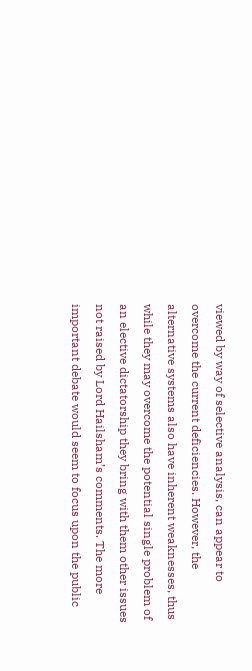viewed by way of selective analysis, can appear to overcome the current deficiencies. However, the alternative systems also have inherent weaknesses, thus while they may overcome the potential single problem of an elective dictatorship they bring with them other issues not raised by Lord Hailsham’s comments. The more important debate would seem to focus upon the public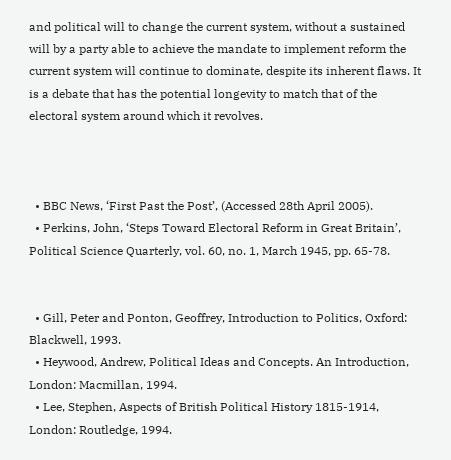and political will to change the current system, without a sustained will by a party able to achieve the mandate to implement reform the current system will continue to dominate, despite its inherent flaws. It is a debate that has the potential longevity to match that of the electoral system around which it revolves.



  • BBC News, ‘First Past the Post’, (Accessed 28th April 2005).
  • Perkins, John, ‘Steps Toward Electoral Reform in Great Britain’, Political Science Quarterly, vol. 60, no. 1, March 1945, pp. 65-78.


  • Gill, Peter and Ponton, Geoffrey, Introduction to Politics, Oxford: Blackwell, 1993.
  • Heywood, Andrew, Political Ideas and Concepts. An Introduction, London: Macmillan, 1994.
  • Lee, Stephen, Aspects of British Political History 1815-1914, London: Routledge, 1994.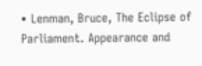• Lenman, Bruce, The Eclipse of Parliament. Appearance and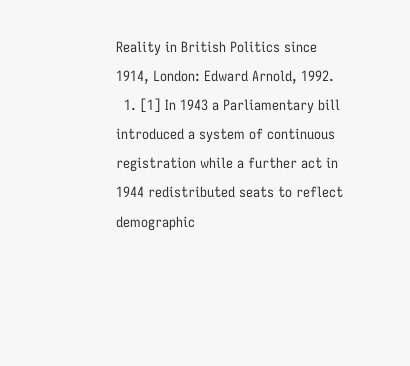Reality in British Politics since 1914, London: Edward Arnold, 1992.
  1. [1] In 1943 a Parliamentary bill introduced a system of continuous registration while a further act in 1944 redistributed seats to reflect demographic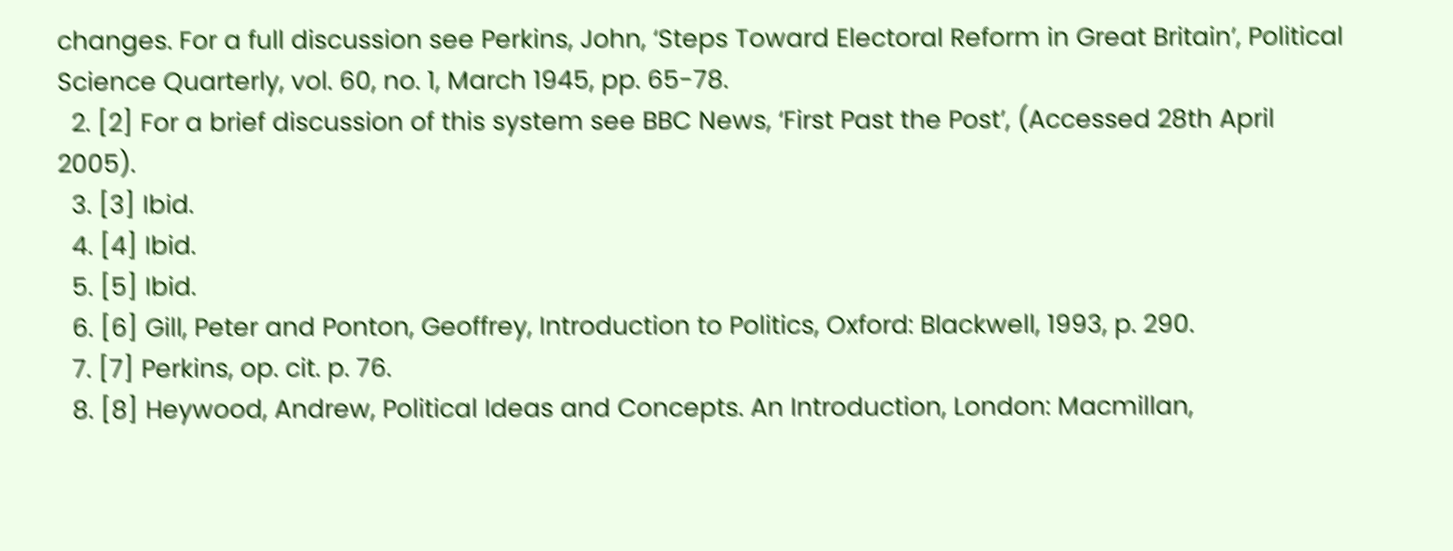changes. For a full discussion see Perkins, John, ‘Steps Toward Electoral Reform in Great Britain’, Political Science Quarterly, vol. 60, no. 1, March 1945, pp. 65-78.
  2. [2] For a brief discussion of this system see BBC News, ‘First Past the Post’, (Accessed 28th April 2005).
  3. [3] Ibid.
  4. [4] Ibid.
  5. [5] Ibid.
  6. [6] Gill, Peter and Ponton, Geoffrey, Introduction to Politics, Oxford: Blackwell, 1993, p. 290.
  7. [7] Perkins, op. cit. p. 76.
  8. [8] Heywood, Andrew, Political Ideas and Concepts. An Introduction, London: Macmillan,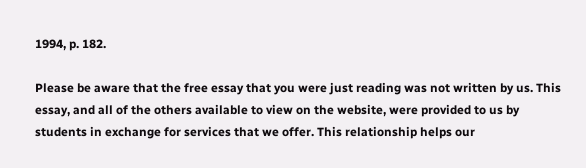1994, p. 182.

Please be aware that the free essay that you were just reading was not written by us. This essay, and all of the others available to view on the website, were provided to us by students in exchange for services that we offer. This relationship helps our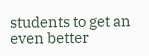students to get an even better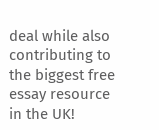deal while also contributing to the biggest free essay resource in the UK!